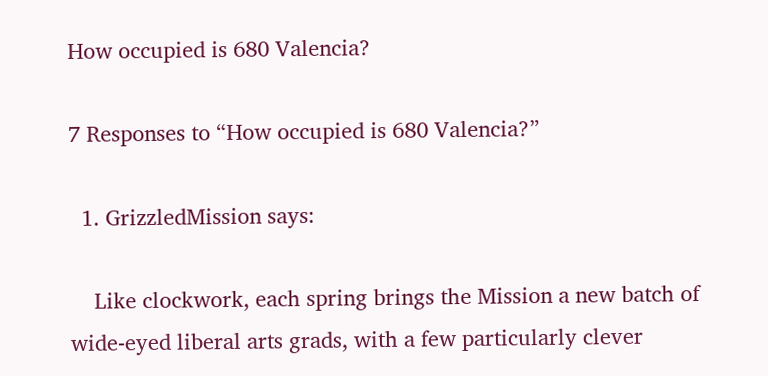How occupied is 680 Valencia?

7 Responses to “How occupied is 680 Valencia?”

  1. GrizzledMission says:

    Like clockwork, each spring brings the Mission a new batch of wide-eyed liberal arts grads, with a few particularly clever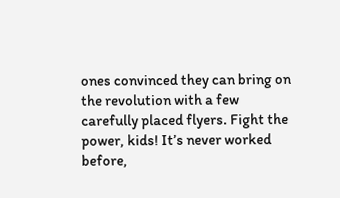ones convinced they can bring on the revolution with a few carefully placed flyers. Fight the power, kids! It’s never worked before,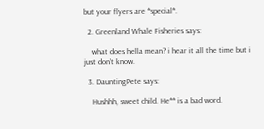but your flyers are *special*.

  2. Greenland Whale Fisheries says:

    what does hella mean? i hear it all the time but i just don’t know.

  3. DauntingPete says:

    Hushhh, sweet child. He** is a bad word.